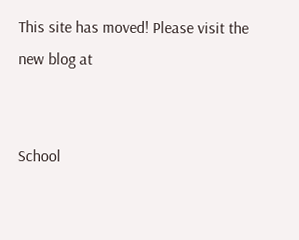This site has moved! Please visit the new blog at


School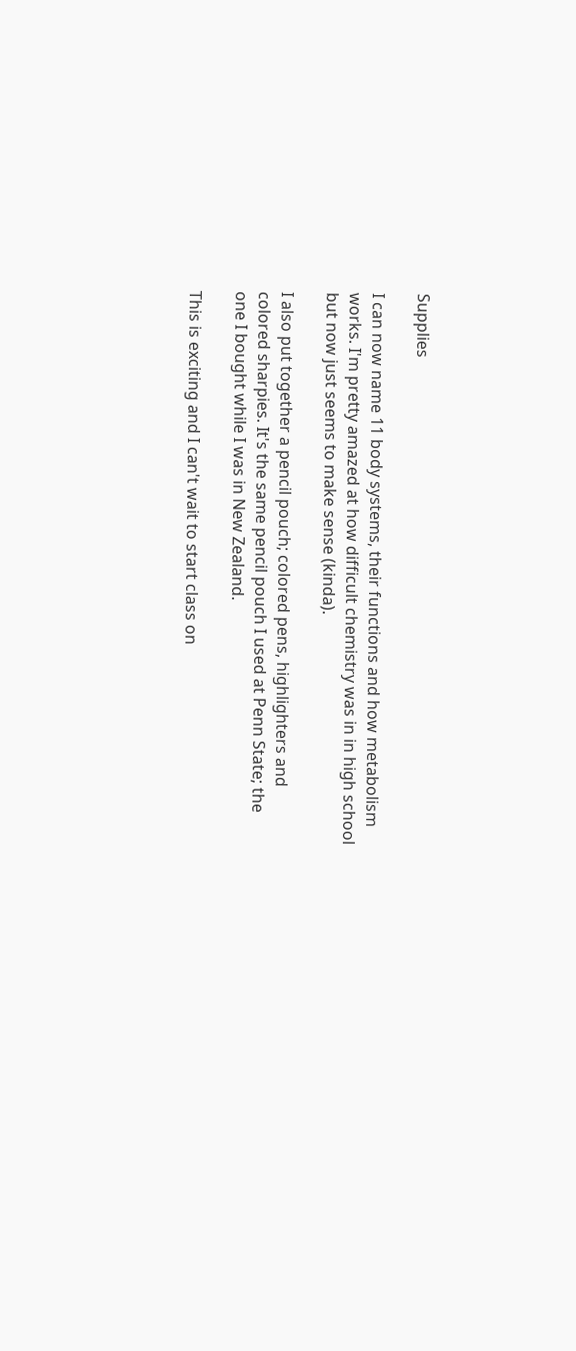Supplies

I can now name 11 body systems, their functions and how metabolism works. I'm pretty amazed at how difficult chemistry was in in high school but now just seems to make sense (kinda).

I also put together a pencil pouch; colored pens, highlighters and colored sharpies. It's the same pencil pouch I used at Penn State; the one I bought while I was in New Zealand.

This is exciting and I can't wait to start class on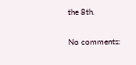the 8th.

No comments: